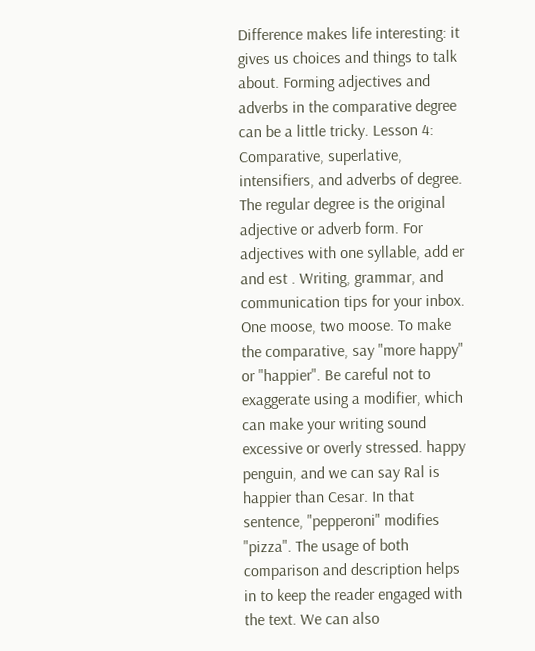Difference makes life interesting: it gives us choices and things to talk about. Forming adjectives and adverbs in the comparative degree can be a little tricky. Lesson 4: Comparative, superlative, intensifiers, and adverbs of degree. The regular degree is the original adjective or adverb form. For adjectives with one syllable, add er and est . Writing, grammar, and communication tips for your inbox. One moose, two moose. To make the comparative, say "more happy" or "happier". Be careful not to exaggerate using a modifier, which can make your writing sound excessive or overly stressed. happy penguin, and we can say Ral is happier than Cesar. In that sentence, "pepperoni" modifies "pizza". The usage of both comparison and description helps in to keep the reader engaged with the text. We can also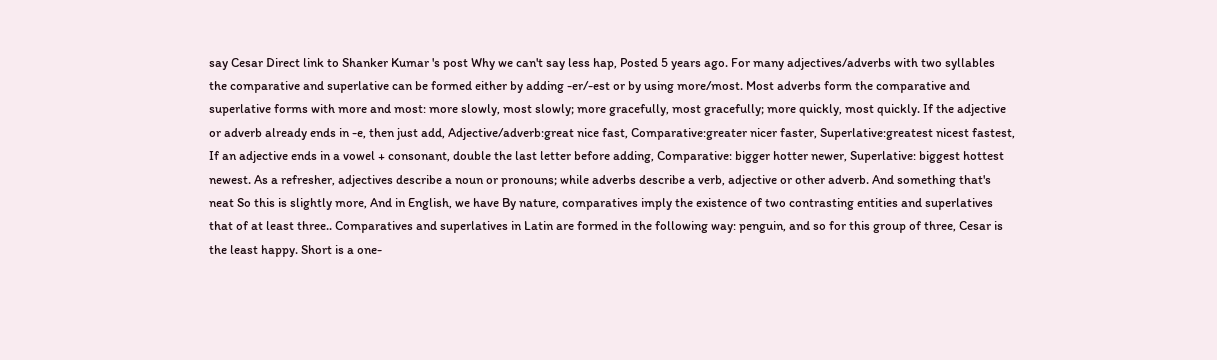say Cesar Direct link to Shanker Kumar 's post Why we can't say less hap, Posted 5 years ago. For many adjectives/adverbs with two syllables the comparative and superlative can be formed either by adding -er/-est or by using more/most. Most adverbs form the comparative and superlative forms with more and most: more slowly, most slowly; more gracefully, most gracefully; more quickly, most quickly. If the adjective or adverb already ends in -e, then just add, Adjective/adverb:great nice fast, Comparative:greater nicer faster, Superlative:greatest nicest fastest, If an adjective ends in a vowel + consonant, double the last letter before adding, Comparative: bigger hotter newer, Superlative: biggest hottest newest. As a refresher, adjectives describe a noun or pronouns; while adverbs describe a verb, adjective or other adverb. And something that's neat So this is slightly more, And in English, we have By nature, comparatives imply the existence of two contrasting entities and superlatives that of at least three.. Comparatives and superlatives in Latin are formed in the following way: penguin, and so for this group of three, Cesar is the least happy. Short is a one-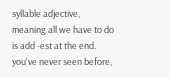syllable adjective, meaning all we have to do is add -est at the end. you've never seen before,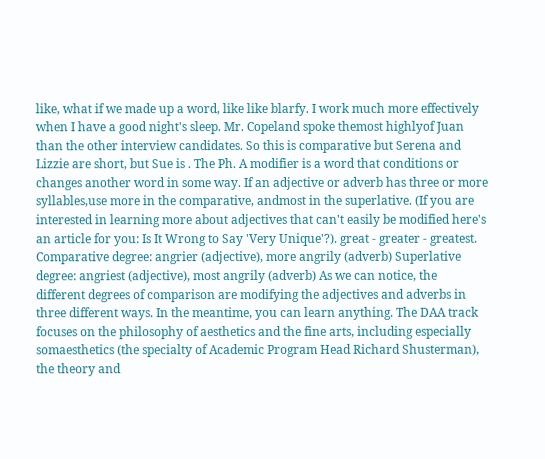like, what if we made up a word, like like blarfy. I work much more effectively when I have a good night's sleep. Mr. Copeland spoke themost highlyof Juan than the other interview candidates. So this is comparative but Serena and Lizzie are short, but Sue is . The Ph. A modifier is a word that conditions or changes another word in some way. If an adjective or adverb has three or more syllables,use more in the comparative, andmost in the superlative. (If you are interested in learning more about adjectives that can't easily be modified here's an article for you: Is It Wrong to Say 'Very Unique'?). great - greater - greatest. Comparative degree: angrier (adjective), more angrily (adverb) Superlative degree: angriest (adjective), most angrily (adverb) As we can notice, the different degrees of comparison are modifying the adjectives and adverbs in three different ways. In the meantime, you can learn anything. The DAA track focuses on the philosophy of aesthetics and the fine arts, including especially somaesthetics (the specialty of Academic Program Head Richard Shusterman), the theory and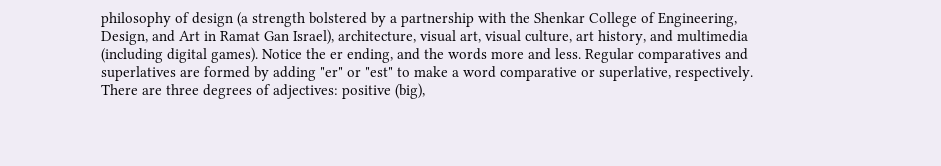philosophy of design (a strength bolstered by a partnership with the Shenkar College of Engineering, Design, and Art in Ramat Gan Israel), architecture, visual art, visual culture, art history, and multimedia (including digital games). Notice the er ending, and the words more and less. Regular comparatives and superlatives are formed by adding "er" or "est" to make a word comparative or superlative, respectively. There are three degrees of adjectives: positive (big),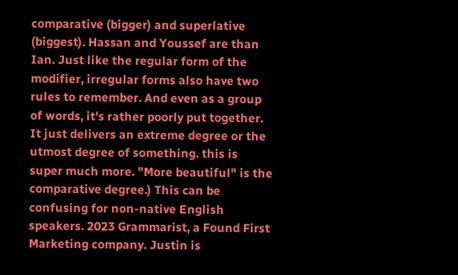comparative (bigger) and superlative (biggest). Hassan and Youssef are than Ian. Just like the regular form of the modifier, irregular forms also have two rules to remember. And even as a group of words, it's rather poorly put together. It just delivers an extreme degree or the utmost degree of something. this is super much more. "More beautiful" is the comparative degree.) This can be confusing for non-native English speakers. 2023 Grammarist, a Found First Marketing company. Justin is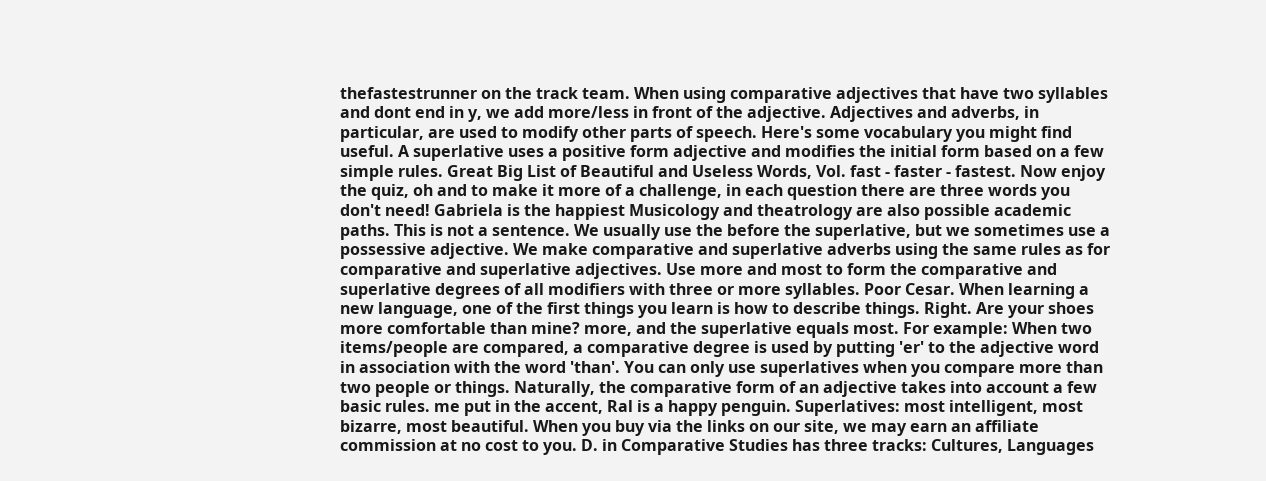thefastestrunner on the track team. When using comparative adjectives that have two syllables and dont end in y, we add more/less in front of the adjective. Adjectives and adverbs, in particular, are used to modify other parts of speech. Here's some vocabulary you might find useful. A superlative uses a positive form adjective and modifies the initial form based on a few simple rules. Great Big List of Beautiful and Useless Words, Vol. fast - faster - fastest. Now enjoy the quiz, oh and to make it more of a challenge, in each question there are three words you don't need! Gabriela is the happiest Musicology and theatrology are also possible academic paths. This is not a sentence. We usually use the before the superlative, but we sometimes use a possessive adjective. We make comparative and superlative adverbs using the same rules as for comparative and superlative adjectives. Use more and most to form the comparative and superlative degrees of all modifiers with three or more syllables. Poor Cesar. When learning a new language, one of the first things you learn is how to describe things. Right. Are your shoes more comfortable than mine? more, and the superlative equals most. For example: When two items/people are compared, a comparative degree is used by putting 'er' to the adjective word in association with the word 'than'. You can only use superlatives when you compare more than two people or things. Naturally, the comparative form of an adjective takes into account a few basic rules. me put in the accent, Ral is a happy penguin. Superlatives: most intelligent, most bizarre, most beautiful. When you buy via the links on our site, we may earn an affiliate commission at no cost to you. D. in Comparative Studies has three tracks: Cultures, Languages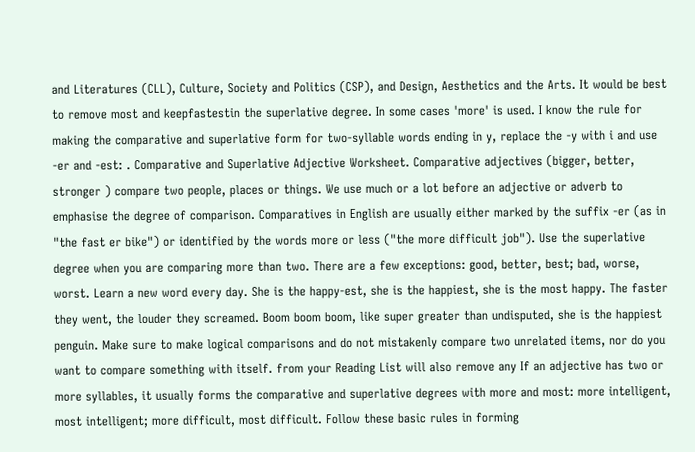and Literatures (CLL), Culture, Society and Politics (CSP), and Design, Aesthetics and the Arts. It would be best to remove most and keepfastestin the superlative degree. In some cases 'more' is used. I know the rule for making the comparative and superlative form for two-syllable words ending in y, replace the -y with i and use -er and -est: . Comparative and Superlative Adjective Worksheet. Comparative adjectives (bigger, better, stronger ) compare two people, places or things. We use much or a lot before an adjective or adverb to emphasise the degree of comparison. Comparatives in English are usually either marked by the suffix -er (as in "the fast er bike") or identified by the words more or less ("the more difficult job"). Use the superlative degree when you are comparing more than two. There are a few exceptions: good, better, best; bad, worse, worst. Learn a new word every day. She is the happy-est, she is the happiest, she is the most happy. The faster they went, the louder they screamed. Boom boom boom, like super greater than undisputed, she is the happiest penguin. Make sure to make logical comparisons and do not mistakenly compare two unrelated items, nor do you want to compare something with itself. from your Reading List will also remove any If an adjective has two or more syllables, it usually forms the comparative and superlative degrees with more and most: more intelligent, most intelligent; more difficult, most difficult. Follow these basic rules in forming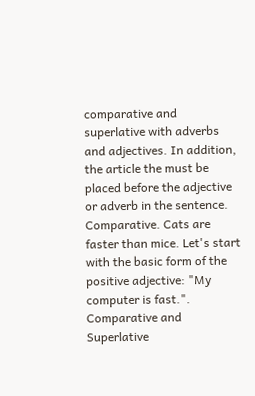comparative and superlative with adverbs and adjectives. In addition, the article the must be placed before the adjective or adverb in the sentence. Comparative. Cats are faster than mice. Let's start with the basic form of the positive adjective: "My computer is fast.". Comparative and Superlative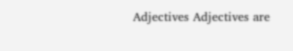Adjectives Adjectives are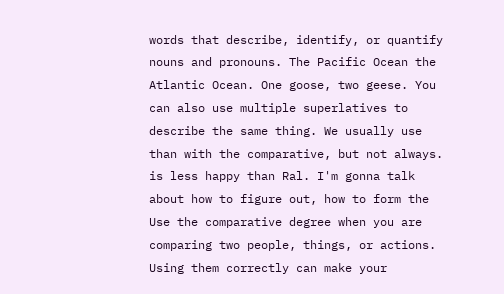words that describe, identify, or quantify nouns and pronouns. The Pacific Ocean the Atlantic Ocean. One goose, two geese. You can also use multiple superlatives to describe the same thing. We usually use than with the comparative, but not always. is less happy than Ral. I'm gonna talk about how to figure out, how to form the Use the comparative degree when you are comparing two people, things, or actions. Using them correctly can make your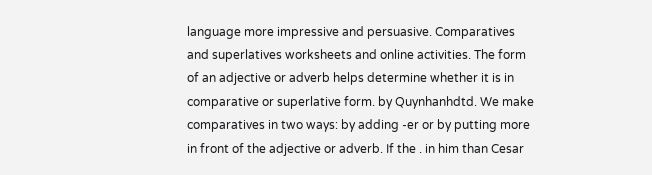language more impressive and persuasive. Comparatives and superlatives worksheets and online activities. The form of an adjective or adverb helps determine whether it is in comparative or superlative form. by Quynhanhdtd. We make comparatives in two ways: by adding -er or by putting more in front of the adjective or adverb. If the . in him than Cesar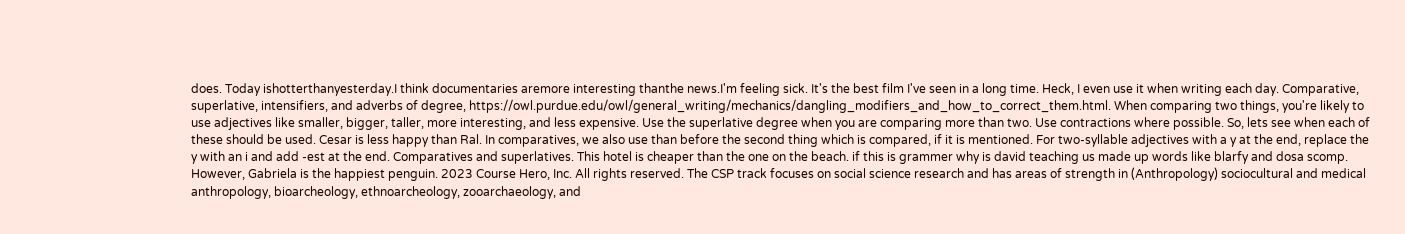does. Today ishotterthanyesterday.I think documentaries aremore interesting thanthe news.I'm feeling sick. It's the best film I've seen in a long time. Heck, I even use it when writing each day. Comparative, superlative, intensifiers, and adverbs of degree, https://owl.purdue.edu/owl/general_writing/mechanics/dangling_modifiers_and_how_to_correct_them.html. When comparing two things, you're likely to use adjectives like smaller, bigger, taller, more interesting, and less expensive. Use the superlative degree when you are comparing more than two. Use contractions where possible. So, lets see when each of these should be used. Cesar is less happy than Ral. In comparatives, we also use than before the second thing which is compared, if it is mentioned. For two-syllable adjectives with a y at the end, replace the y with an i and add -est at the end. Comparatives and superlatives. This hotel is cheaper than the one on the beach. if this is grammer why is david teaching us made up words like blarfy and dosa scomp. However, Gabriela is the happiest penguin. 2023 Course Hero, Inc. All rights reserved. The CSP track focuses on social science research and has areas of strength in (Anthropology) sociocultural and medical anthropology, bioarcheology, ethnoarcheology, zooarchaeology, and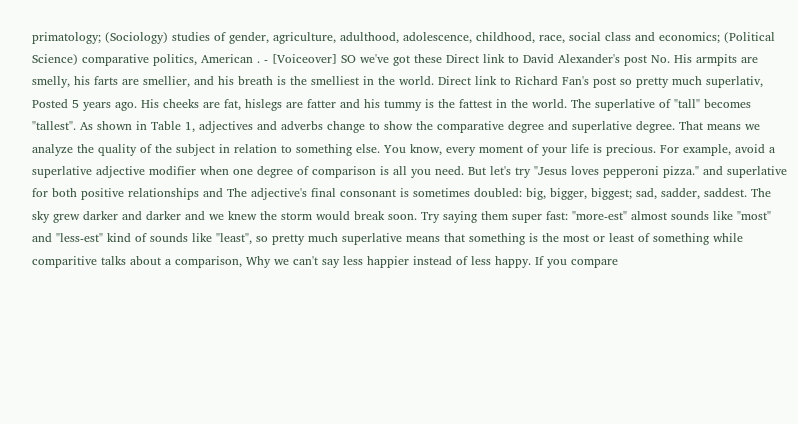primatology; (Sociology) studies of gender, agriculture, adulthood, adolescence, childhood, race, social class and economics; (Political Science) comparative politics, American . - [Voiceover] SO we've got these Direct link to David Alexander's post No. His armpits are smelly, his farts are smellier, and his breath is the smelliest in the world. Direct link to Richard Fan's post so pretty much superlativ, Posted 5 years ago. His cheeks are fat, hislegs are fatter and his tummy is the fattest in the world. The superlative of "tall" becomes "tallest". As shown in Table 1, adjectives and adverbs change to show the comparative degree and superlative degree. That means we analyze the quality of the subject in relation to something else. You know, every moment of your life is precious. For example, avoid a superlative adjective modifier when one degree of comparison is all you need. But let's try "Jesus loves pepperoni pizza." and superlative for both positive relationships and The adjective's final consonant is sometimes doubled: big, bigger, biggest; sad, sadder, saddest. The sky grew darker and darker and we knew the storm would break soon. Try saying them super fast: "more-est" almost sounds like "most" and "less-est" kind of sounds like "least", so pretty much superlative means that something is the most or least of something while comparitive talks about a comparison, Why we can't say less happier instead of less happy. If you compare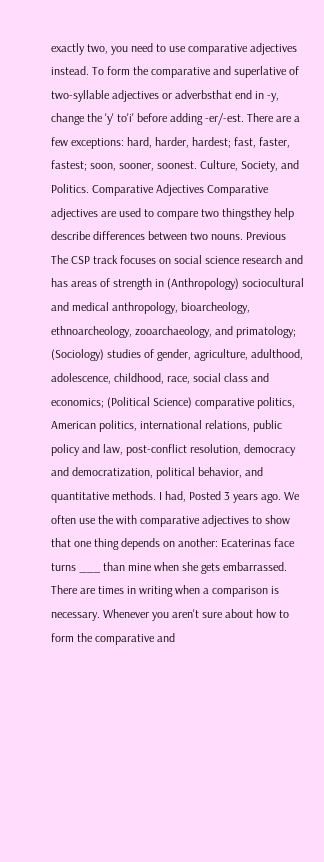exactly two, you need to use comparative adjectives instead. To form the comparative and superlative of two-syllable adjectives or adverbsthat end in -y, change the 'y' to'i' before adding -er/-est. There are a few exceptions: hard, harder, hardest; fast, faster, fastest; soon, sooner, soonest. Culture, Society, and Politics. Comparative Adjectives Comparative adjectives are used to compare two thingsthey help describe differences between two nouns. Previous The CSP track focuses on social science research and has areas of strength in (Anthropology) sociocultural and medical anthropology, bioarcheology, ethnoarcheology, zooarchaeology, and primatology; (Sociology) studies of gender, agriculture, adulthood, adolescence, childhood, race, social class and economics; (Political Science) comparative politics, American politics, international relations, public policy and law, post-conflict resolution, democracy and democratization, political behavior, and quantitative methods. I had, Posted 3 years ago. We often use the with comparative adjectives to show that one thing depends on another: Ecaterinas face turns ___ than mine when she gets embarrassed. There are times in writing when a comparison is necessary. Whenever you aren't sure about how to form the comparative and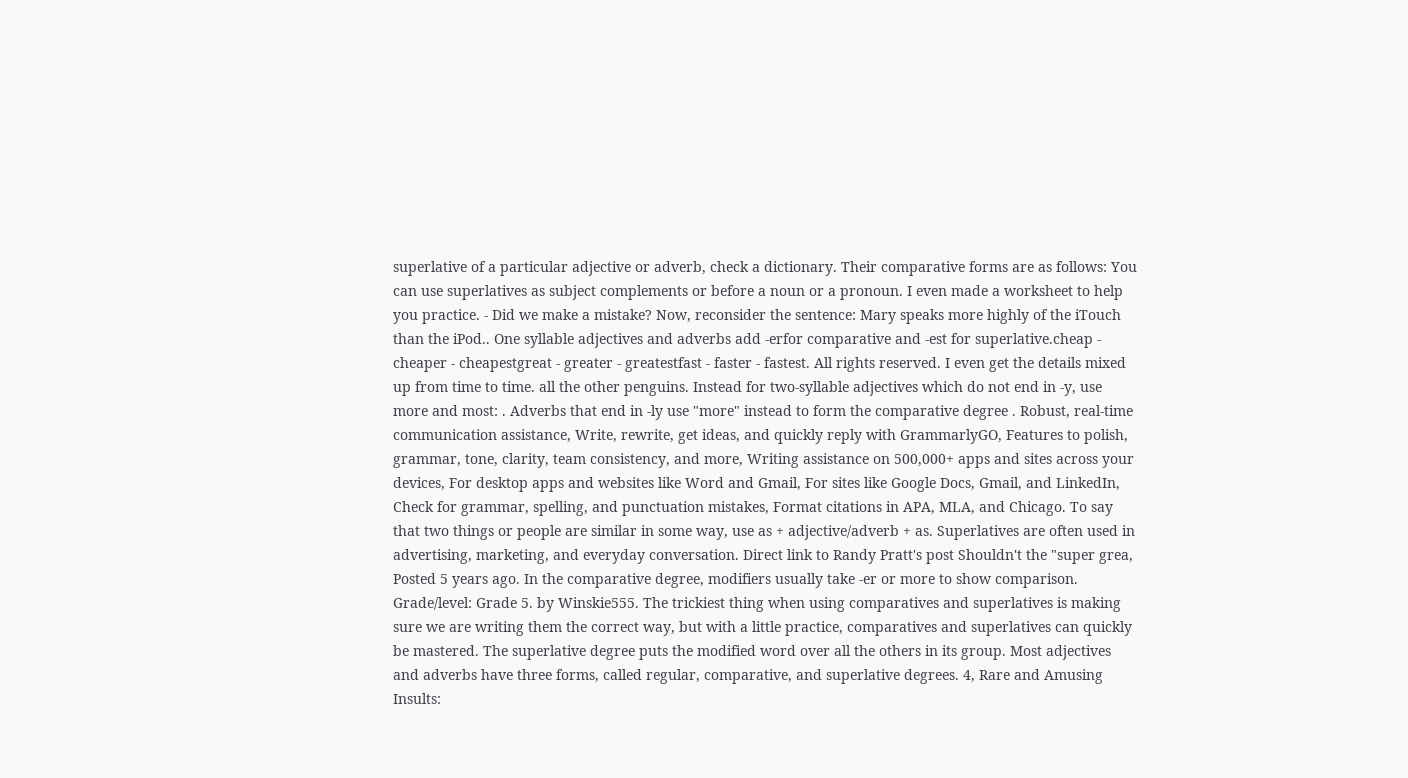superlative of a particular adjective or adverb, check a dictionary. Their comparative forms are as follows: You can use superlatives as subject complements or before a noun or a pronoun. I even made a worksheet to help you practice. - Did we make a mistake? Now, reconsider the sentence: Mary speaks more highly of the iTouch than the iPod.. One syllable adjectives and adverbs add -erfor comparative and -est for superlative.cheap - cheaper - cheapestgreat - greater - greatestfast - faster - fastest. All rights reserved. I even get the details mixed up from time to time. all the other penguins. Instead for two-syllable adjectives which do not end in -y, use more and most: . Adverbs that end in -ly use "more" instead to form the comparative degree . Robust, real-time communication assistance, Write, rewrite, get ideas, and quickly reply with GrammarlyGO, Features to polish, grammar, tone, clarity, team consistency, and more, Writing assistance on 500,000+ apps and sites across your devices, For desktop apps and websites like Word and Gmail, For sites like Google Docs, Gmail, and LinkedIn, Check for grammar, spelling, and punctuation mistakes, Format citations in APA, MLA, and Chicago. To say that two things or people are similar in some way, use as + adjective/adverb + as. Superlatives are often used in advertising, marketing, and everyday conversation. Direct link to Randy Pratt's post Shouldn't the "super grea, Posted 5 years ago. In the comparative degree, modifiers usually take -er or more to show comparison. Grade/level: Grade 5. by Winskie555. The trickiest thing when using comparatives and superlatives is making sure we are writing them the correct way, but with a little practice, comparatives and superlatives can quickly be mastered. The superlative degree puts the modified word over all the others in its group. Most adjectives and adverbs have three forms, called regular, comparative, and superlative degrees. 4, Rare and Amusing Insults: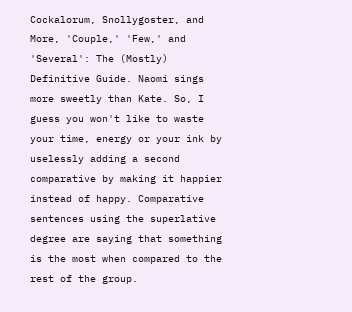Cockalorum, Snollygoster, and More, 'Couple,' 'Few,' and 'Several': The (Mostly) Definitive Guide. Naomi sings more sweetly than Kate. So, I guess you won't like to waste your time, energy or your ink by uselessly adding a second comparative by making it happier instead of happy. Comparative sentences using the superlative degree are saying that something is the most when compared to the rest of the group.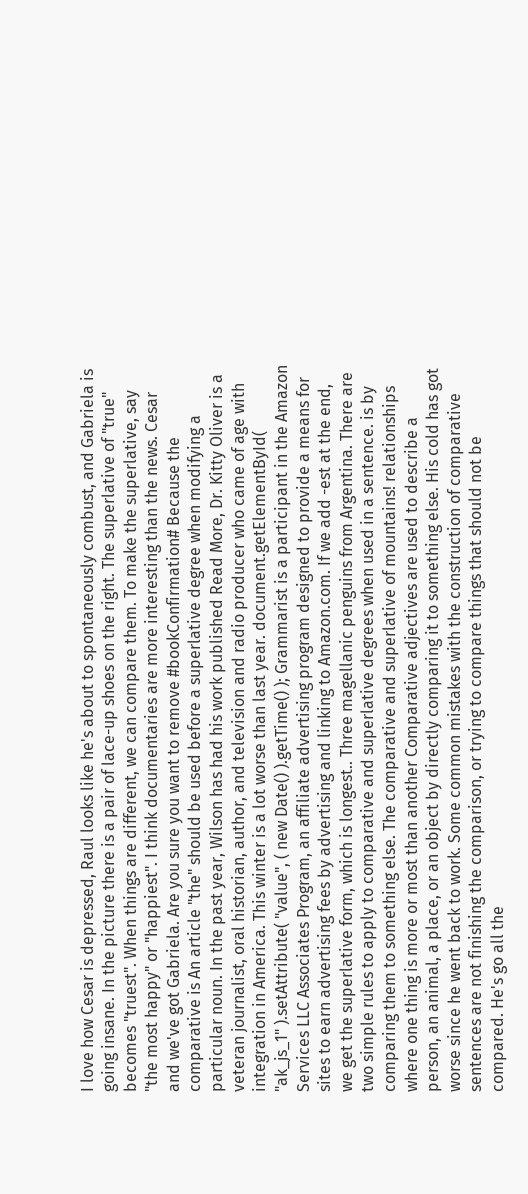I love how Cesar is depressed, Raul looks like he's about to spontaneously combust, and Gabriela is going insane. In the picture there is a pair of lace-up shoes on the right. The superlative of "true" becomes "truest". When things are different, we can compare them. To make the superlative, say "the most happy" or "happiest". I think documentaries are more interesting than the news. Cesar and we've got Gabriela. Are you sure you want to remove #bookConfirmation# Because the comparative is An article "the" should be used before a superlative degree when modifying a particular noun. In the past year, Wilson has had his work published Read More, Dr. Kitty Oliver is a veteran journalist, oral historian, author, and television and radio producer who came of age with integration in America. This winter is a lot worse than last year. document.getElementById( "ak_js_1" ).setAttribute( "value", ( new Date() ).getTime() ); Grammarist is a participant in the Amazon Services LLC Associates Program, an affiliate advertising program designed to provide a means for sites to earn advertising fees by advertising and linking to Amazon.com. If we add -est at the end, we get the superlative form, which is longest.. Three magellanic penguins from Argentina. There are two simple rules to apply to comparative and superlative degrees when used in a sentence. is by comparing them to something else. The comparative and superlative of mountains! relationships where one thing is more or most than another Comparative adjectives are used to describe a person, an animal, a place, or an object by directly comparing it to something else. His cold has got worse since he went back to work. Some common mistakes with the construction of comparative sentences are not finishing the comparison, or trying to compare things that should not be compared. He's go all the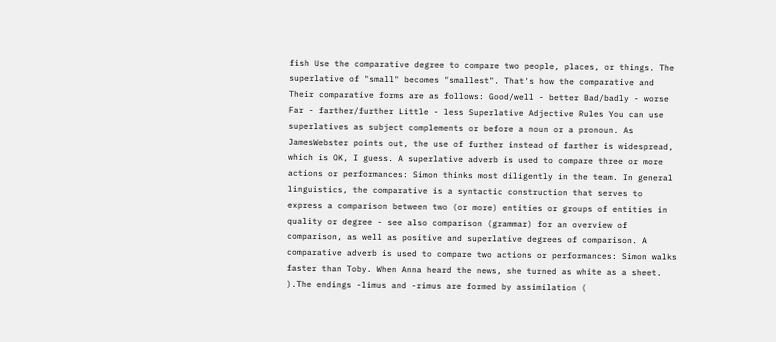fish Use the comparative degree to compare two people, places, or things. The superlative of "small" becomes "smallest". That's how the comparative and Their comparative forms are as follows: Good/well - better Bad/badly - worse Far - farther/further Little - less Superlative Adjective Rules You can use superlatives as subject complements or before a noun or a pronoun. As JamesWebster points out, the use of further instead of farther is widespread, which is OK, I guess. A superlative adverb is used to compare three or more actions or performances: Simon thinks most diligently in the team. In general linguistics, the comparative is a syntactic construction that serves to express a comparison between two (or more) entities or groups of entities in quality or degree - see also comparison (grammar) for an overview of comparison, as well as positive and superlative degrees of comparison. A comparative adverb is used to compare two actions or performances: Simon walks faster than Toby. When Anna heard the news, she turned as white as a sheet. ).The endings -limus and -rimus are formed by assimilation (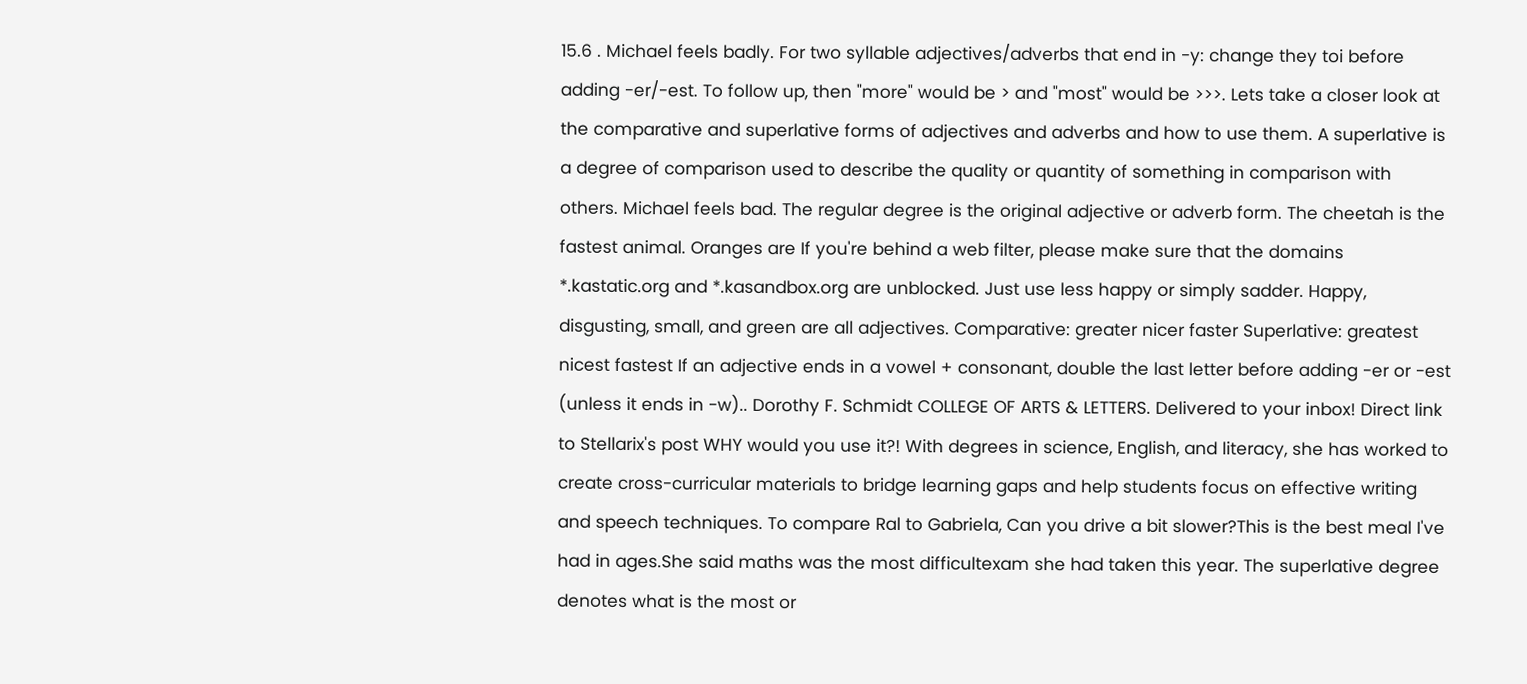15.6 . Michael feels badly. For two syllable adjectives/adverbs that end in -y: change they toi before adding -er/-est. To follow up, then "more" would be > and "most" would be >>>. Lets take a closer look at the comparative and superlative forms of adjectives and adverbs and how to use them. A superlative is a degree of comparison used to describe the quality or quantity of something in comparison with others. Michael feels bad. The regular degree is the original adjective or adverb form. The cheetah is the fastest animal. Oranges are If you're behind a web filter, please make sure that the domains *.kastatic.org and *.kasandbox.org are unblocked. Just use less happy or simply sadder. Happy, disgusting, small, and green are all adjectives. Comparative: greater nicer faster Superlative: greatest nicest fastest If an adjective ends in a vowel + consonant, double the last letter before adding -er or -est (unless it ends in -w).. Dorothy F. Schmidt COLLEGE OF ARTS & LETTERS. Delivered to your inbox! Direct link to Stellarix's post WHY would you use it?! With degrees in science, English, and literacy, she has worked to create cross-curricular materials to bridge learning gaps and help students focus on effective writing and speech techniques. To compare Ral to Gabriela, Can you drive a bit slower?This is the best meal I've had in ages.She said maths was the most difficultexam she had taken this year. The superlative degree denotes what is the most or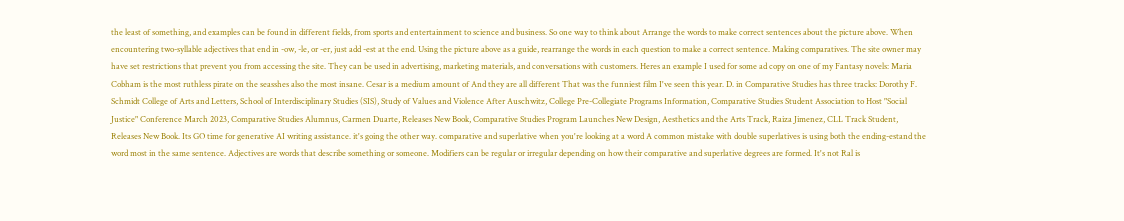the least of something, and examples can be found in different fields, from sports and entertainment to science and business. So one way to think about Arrange the words to make correct sentences about the picture above. When encountering two-syllable adjectives that end in -ow, -le, or -er, just add -est at the end. Using the picture above as a guide, rearrange the words in each question to make a correct sentence. Making comparatives. The site owner may have set restrictions that prevent you from accessing the site. They can be used in advertising, marketing materials, and conversations with customers. Heres an example I used for some ad copy on one of my Fantasy novels: Maria Cobham is the most ruthless pirate on the seasshes also the most insane. Cesar is a medium amount of And they are all different That was the funniest film I've seen this year. D. in Comparative Studies has three tracks: Dorothy F. Schmidt College of Arts and Letters, School of Interdisciplinary Studies (SIS), Study of Values and Violence After Auschwitz, College Pre-Collegiate Programs Information, Comparative Studies Student Association to Host "Social Justice" Conference March 2023, Comparative Studies Alumnus, Carmen Duarte, Releases New Book, Comparative Studies Program Launches New Design, Aesthetics and the Arts Track, Raiza Jimenez, CLL Track Student, Releases New Book. Its GO time for generative AI writing assistance. it's going the other way. comparative and superlative when you're looking at a word A common mistake with double superlatives is using both the ending-estand the word most in the same sentence. Adjectives are words that describe something or someone. Modifiers can be regular or irregular depending on how their comparative and superlative degrees are formed. It's not Ral is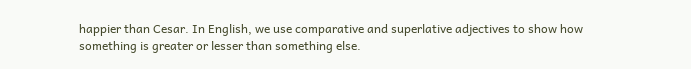happier than Cesar. In English, we use comparative and superlative adjectives to show how something is greater or lesser than something else.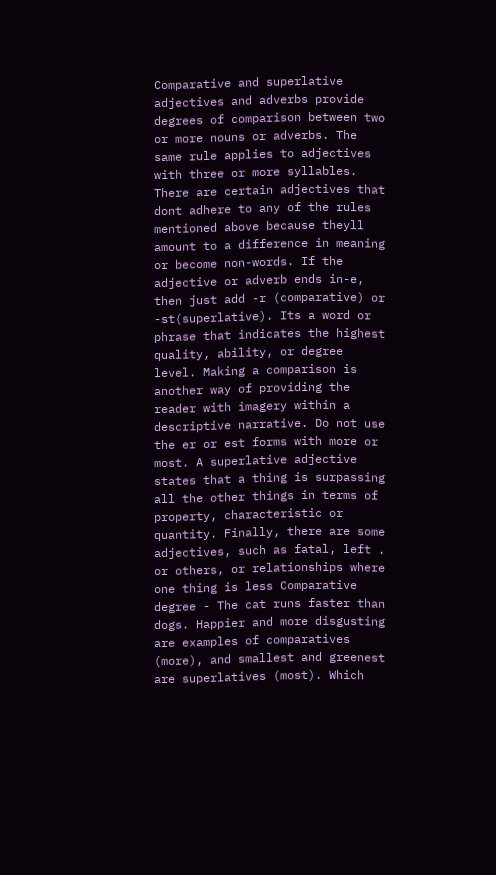Comparative and superlative adjectives and adverbs provide degrees of comparison between two or more nouns or adverbs. The same rule applies to adjectives with three or more syllables. There are certain adjectives that dont adhere to any of the rules mentioned above because theyll amount to a difference in meaning or become non-words. If the adjective or adverb ends in-e, then just add -r (comparative) or -st(superlative). Its a word or phrase that indicates the highest quality, ability, or degree level. Making a comparison is another way of providing the reader with imagery within a descriptive narrative. Do not use the er or est forms with more or most. A superlative adjective states that a thing is surpassing all the other things in terms of property, characteristic or quantity. Finally, there are some adjectives, such as fatal, left . or others, or relationships where one thing is less Comparative degree - The cat runs faster than dogs. Happier and more disgusting are examples of comparatives (more), and smallest and greenest are superlatives (most). Which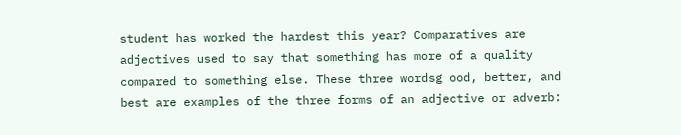student has worked the hardest this year? Comparatives are adjectives used to say that something has more of a quality compared to something else. These three wordsg ood, better, and best are examples of the three forms of an adjective or adverb: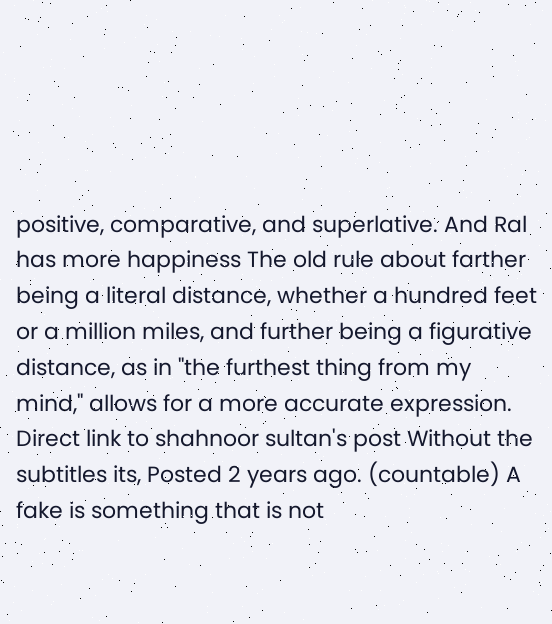positive, comparative, and superlative. And Ral has more happiness The old rule about farther being a literal distance, whether a hundred feet or a million miles, and further being a figurative distance, as in "the furthest thing from my mind," allows for a more accurate expression. Direct link to shahnoor sultan's post Without the subtitles its, Posted 2 years ago. (countable) A fake is something that is not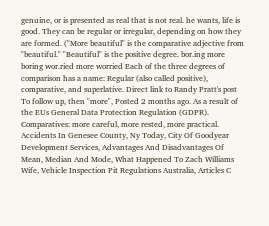genuine, or is presented as real that is not real. he wants, life is good. They can be regular or irregular, depending on how they are formed. ("More beautiful" is the comparative adjective from "beautiful." "Beautiful" is the positive degree. bor.ing more boring wor.ried more worried Each of the three degrees of comparison has a name: Regular (also called positive), comparative, and superlative. Direct link to Randy Pratt's post To follow up, then "more", Posted 2 months ago. As a result of the EUs General Data Protection Regulation (GDPR). Comparatives: more careful, more rested, more practical.
Accidents In Genesee County, Ny Today, City Of Goodyear Development Services, Advantages And Disadvantages Of Mean, Median And Mode, What Happened To Zach Williams Wife, Vehicle Inspection Pit Regulations Australia, Articles C